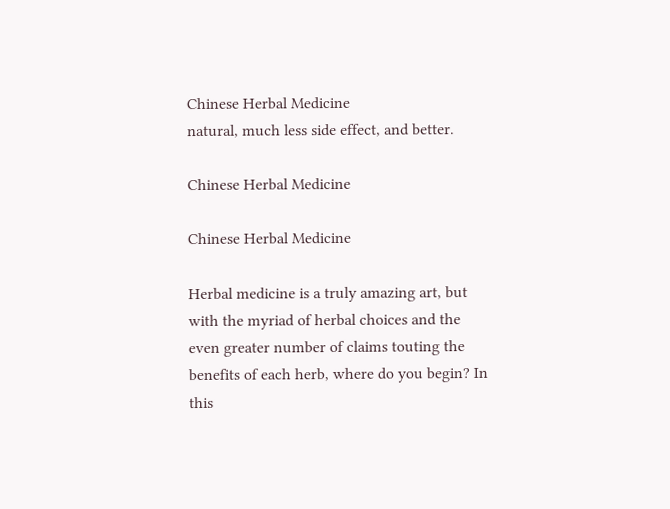Chinese Herbal Medicine
natural, much less side effect, and better.

Chinese Herbal Medicine

Chinese Herbal Medicine

Herbal medicine is a truly amazing art, but with the myriad of herbal choices and the even greater number of claims touting the benefits of each herb, where do you begin? In this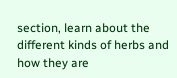section, learn about the different kinds of herbs and how they are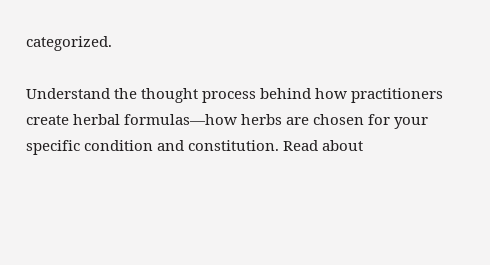categorized.

Understand the thought process behind how practitioners create herbal formulas—how herbs are chosen for your specific condition and constitution. Read about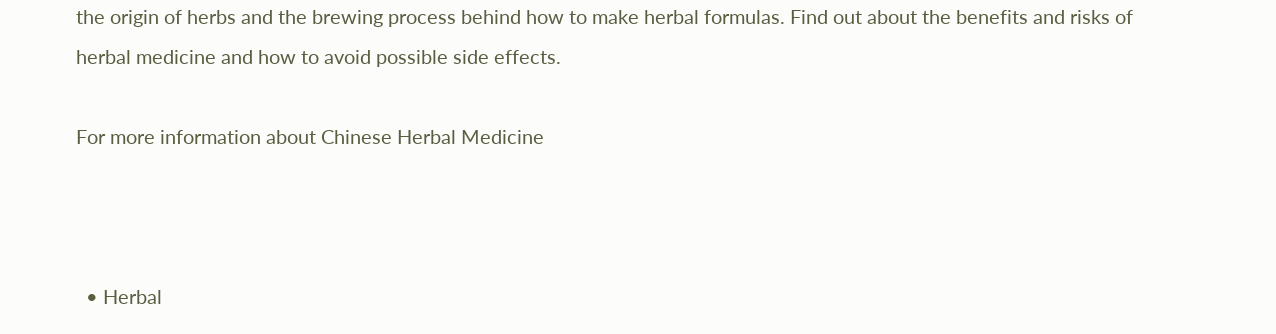the origin of herbs and the brewing process behind how to make herbal formulas. Find out about the benefits and risks of herbal medicine and how to avoid possible side effects.

For more information about Chinese Herbal Medicine



  • Herbal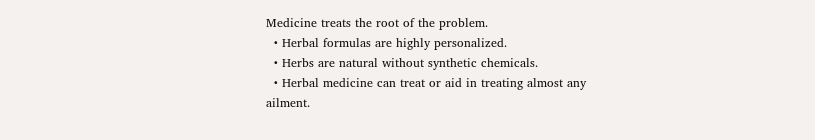Medicine treats the root of the problem.
  • Herbal formulas are highly personalized.
  • Herbs are natural without synthetic chemicals.
  • Herbal medicine can treat or aid in treating almost any ailment.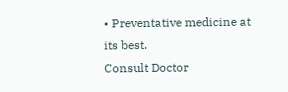• Preventative medicine at its best.
Consult Doctor